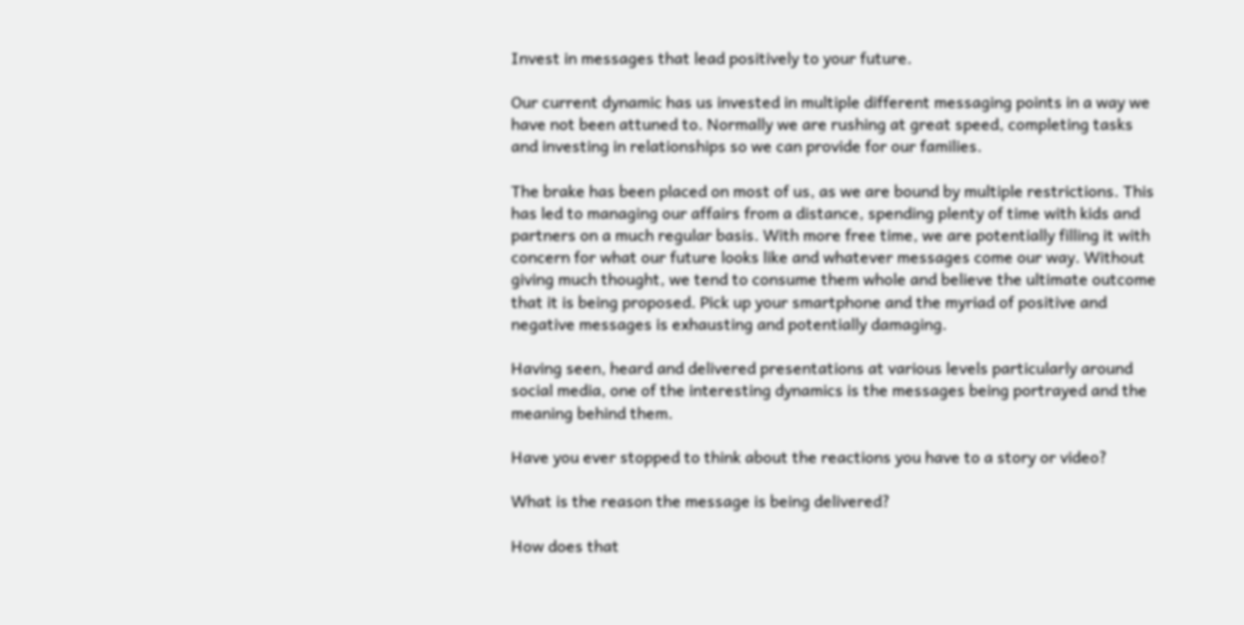Invest in messages that lead positively to your future.

Our current dynamic has us invested in multiple different messaging points in a way we have not been attuned to. Normally we are rushing at great speed, completing tasks and investing in relationships so we can provide for our families.

The brake has been placed on most of us, as we are bound by multiple restrictions. This has led to managing our affairs from a distance, spending plenty of time with kids and partners on a much regular basis. With more free time, we are potentially filling it with concern for what our future looks like and whatever messages come our way. Without giving much thought, we tend to consume them whole and believe the ultimate outcome that it is being proposed. Pick up your smartphone and the myriad of positive and negative messages is exhausting and potentially damaging.

Having seen, heard and delivered presentations at various levels particularly around social media, one of the interesting dynamics is the messages being portrayed and the meaning behind them.

Have you ever stopped to think about the reactions you have to a story or video?

What is the reason the message is being delivered?

How does that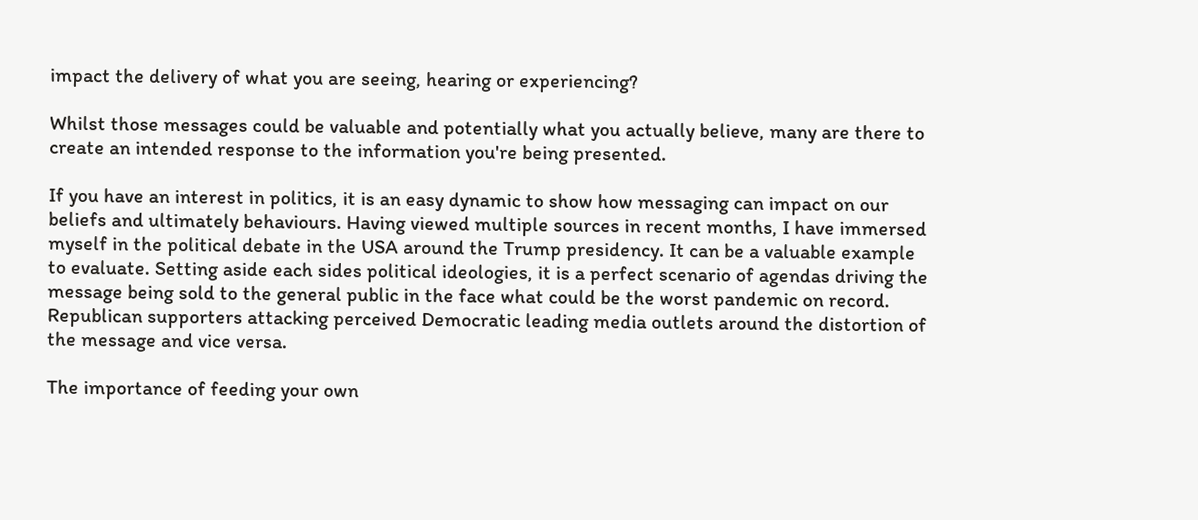impact the delivery of what you are seeing, hearing or experiencing?

Whilst those messages could be valuable and potentially what you actually believe, many are there to create an intended response to the information you're being presented.

If you have an interest in politics, it is an easy dynamic to show how messaging can impact on our beliefs and ultimately behaviours. Having viewed multiple sources in recent months, I have immersed myself in the political debate in the USA around the Trump presidency. It can be a valuable example to evaluate. Setting aside each sides political ideologies, it is a perfect scenario of agendas driving the message being sold to the general public in the face what could be the worst pandemic on record. Republican supporters attacking perceived Democratic leading media outlets around the distortion of the message and vice versa.

The importance of feeding your own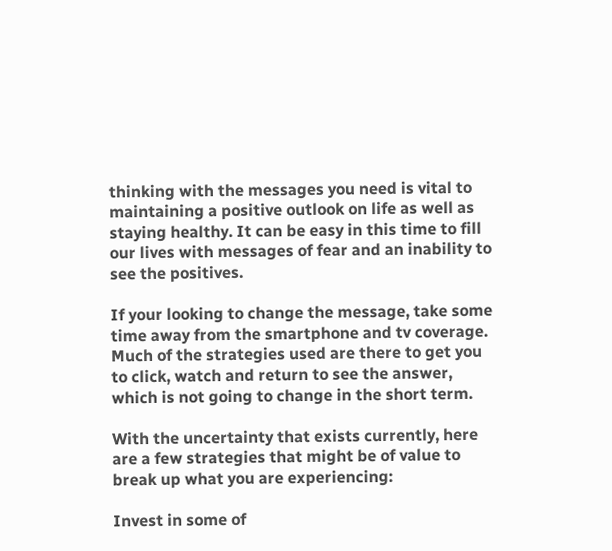thinking with the messages you need is vital to maintaining a positive outlook on life as well as staying healthy. It can be easy in this time to fill our lives with messages of fear and an inability to see the positives.

If your looking to change the message, take some time away from the smartphone and tv coverage. Much of the strategies used are there to get you to click, watch and return to see the answer, which is not going to change in the short term.

With the uncertainty that exists currently, here are a few strategies that might be of value to break up what you are experiencing:

Invest in some of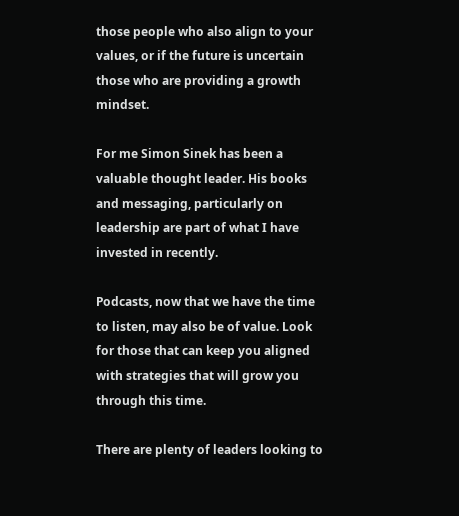those people who also align to your values, or if the future is uncertain those who are providing a growth mindset.

For me Simon Sinek has been a valuable thought leader. His books and messaging, particularly on leadership are part of what I have invested in recently.

Podcasts, now that we have the time to listen, may also be of value. Look for those that can keep you aligned with strategies that will grow you through this time.

There are plenty of leaders looking to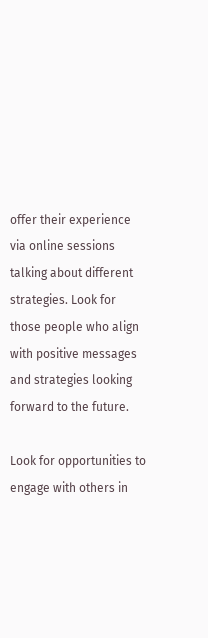offer their experience via online sessions talking about different strategies. Look for those people who align with positive messages and strategies looking forward to the future.

Look for opportunities to engage with others in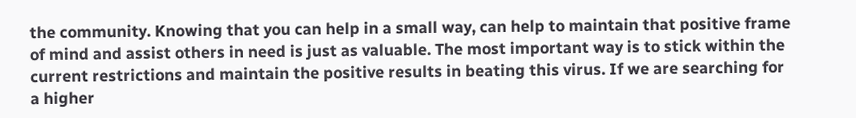the community. Knowing that you can help in a small way, can help to maintain that positive frame of mind and assist others in need is just as valuable. The most important way is to stick within the current restrictions and maintain the positive results in beating this virus. If we are searching for a higher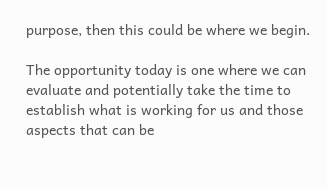purpose, then this could be where we begin.

The opportunity today is one where we can evaluate and potentially take the time to establish what is working for us and those aspects that can be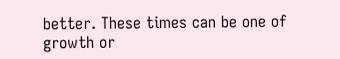better. These times can be one of growth or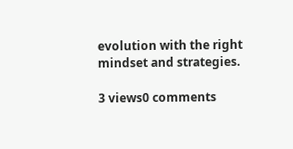evolution with the right mindset and strategies.

3 views0 comments